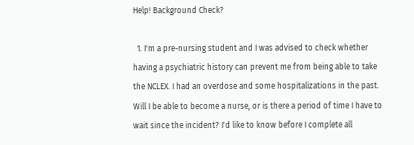Help! Background Check?

  1. I'm a pre-nursing student and I was advised to check whether having a psychiatric history can prevent me from being able to take the NCLEX. I had an overdose and some hospitalizations in the past. Will I be able to become a nurse, or is there a period of time I have to wait since the incident? I'd like to know before I complete all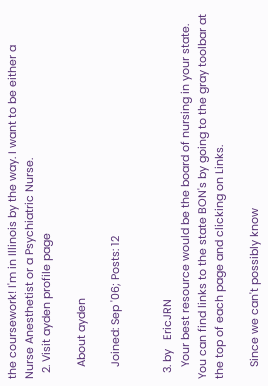the coursework! I'm in Illinois by the way. I want to be either a Nurse Anesthetist or a Psychiatric Nurse.
  2. Visit ayden profile page

    About ayden

    Joined: Sep '06; Posts: 12


  3. by   EricJRN
    Your best resource would be the board of nursing in your state. You can find links to the state BON's by going to the gray toolbar at the top of each page and clicking on Links.

    Since we can't possibly know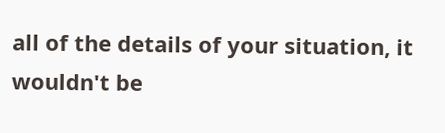all of the details of your situation, it wouldn't be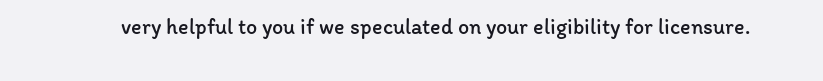very helpful to you if we speculated on your eligibility for licensure.